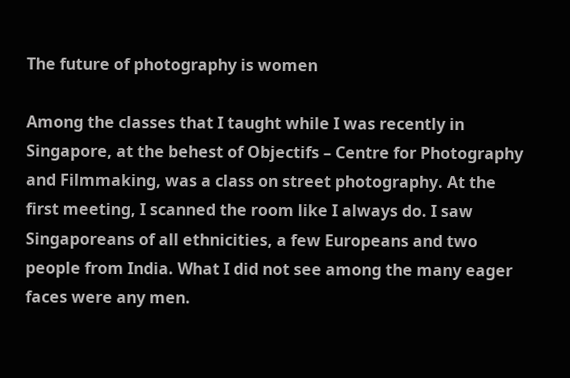The future of photography is women

Among the classes that I taught while I was recently in Singapore, at the behest of Objectifs – Centre for Photography and Filmmaking, was a class on street photography. At the first meeting, I scanned the room like I always do. I saw Singaporeans of all ethnicities, a few Europeans and two people from India. What I did not see among the many eager faces were any men.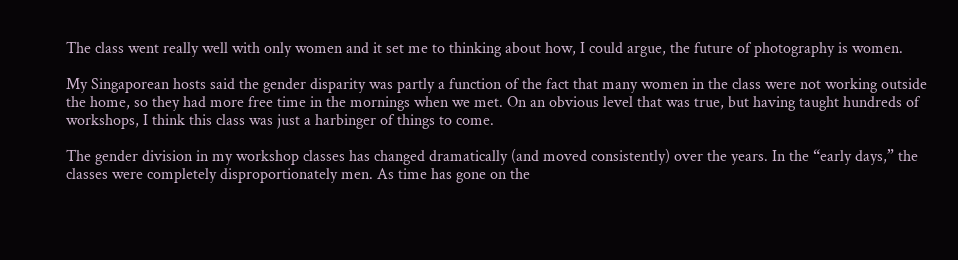The class went really well with only women and it set me to thinking about how, I could argue, the future of photography is women.

My Singaporean hosts said the gender disparity was partly a function of the fact that many women in the class were not working outside the home, so they had more free time in the mornings when we met. On an obvious level that was true, but having taught hundreds of workshops, I think this class was just a harbinger of things to come.

The gender division in my workshop classes has changed dramatically (and moved consistently) over the years. In the “early days,” the classes were completely disproportionately men. As time has gone on the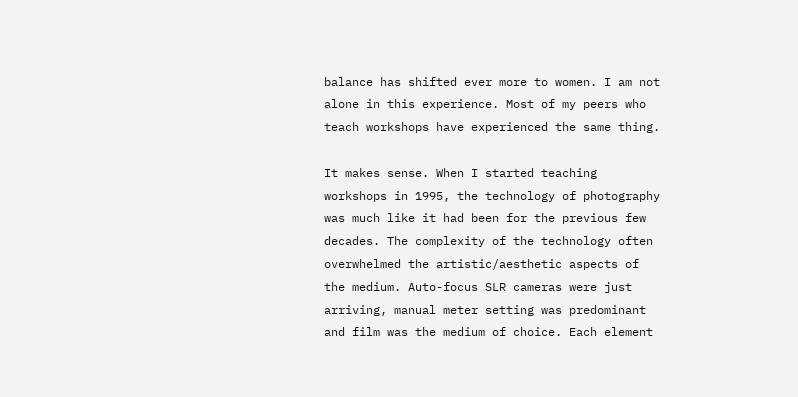balance has shifted ever more to women. I am not alone in this experience. Most of my peers who teach workshops have experienced the same thing.

It makes sense. When I started teaching workshops in 1995, the technology of photography was much like it had been for the previous few decades. The complexity of the technology often overwhelmed the artistic/aesthetic aspects of the medium. Auto-focus SLR cameras were just arriving, manual meter setting was predominant and film was the medium of choice. Each element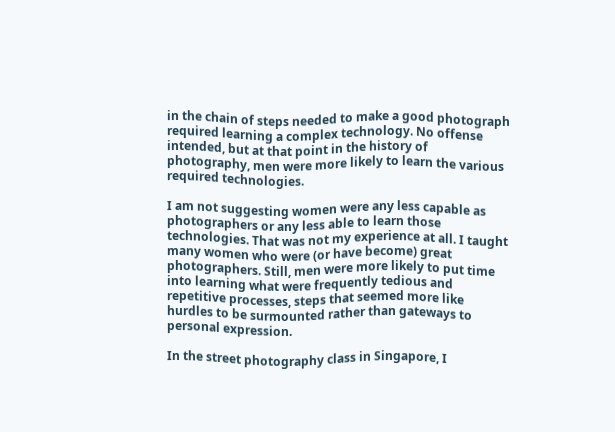in the chain of steps needed to make a good photograph required learning a complex technology. No offense intended, but at that point in the history of photography, men were more likely to learn the various required technologies.

I am not suggesting women were any less capable as photographers or any less able to learn those technologies. That was not my experience at all. I taught many women who were (or have become) great photographers. Still, men were more likely to put time into learning what were frequently tedious and repetitive processes, steps that seemed more like hurdles to be surmounted rather than gateways to personal expression.

In the street photography class in Singapore, I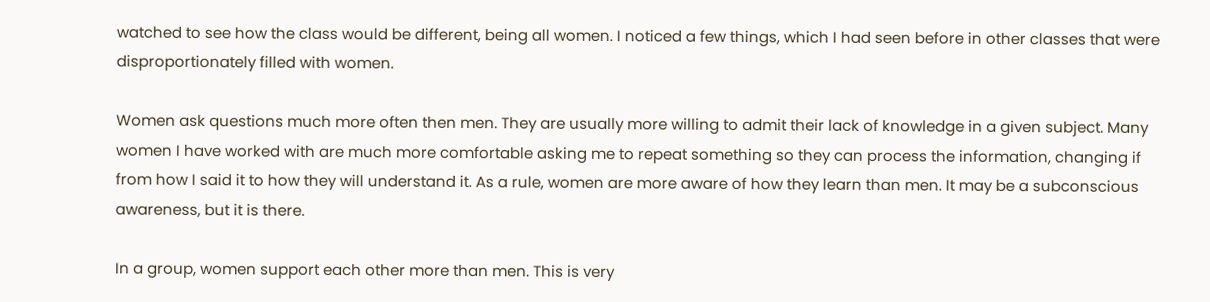watched to see how the class would be different, being all women. I noticed a few things, which I had seen before in other classes that were disproportionately filled with women.

Women ask questions much more often then men. They are usually more willing to admit their lack of knowledge in a given subject. Many women I have worked with are much more comfortable asking me to repeat something so they can process the information, changing if from how I said it to how they will understand it. As a rule, women are more aware of how they learn than men. It may be a subconscious awareness, but it is there.

In a group, women support each other more than men. This is very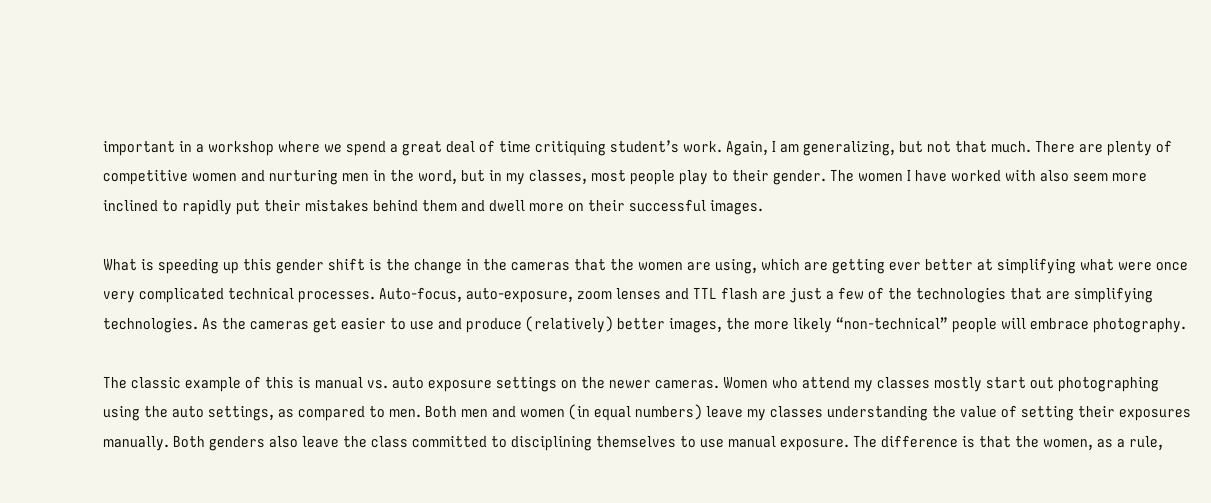important in a workshop where we spend a great deal of time critiquing student’s work. Again, I am generalizing, but not that much. There are plenty of competitive women and nurturing men in the word, but in my classes, most people play to their gender. The women I have worked with also seem more inclined to rapidly put their mistakes behind them and dwell more on their successful images.

What is speeding up this gender shift is the change in the cameras that the women are using, which are getting ever better at simplifying what were once very complicated technical processes. Auto-focus, auto-exposure, zoom lenses and TTL flash are just a few of the technologies that are simplifying technologies. As the cameras get easier to use and produce (relatively) better images, the more likely “non-technical” people will embrace photography.

The classic example of this is manual vs. auto exposure settings on the newer cameras. Women who attend my classes mostly start out photographing using the auto settings, as compared to men. Both men and women (in equal numbers) leave my classes understanding the value of setting their exposures manually. Both genders also leave the class committed to disciplining themselves to use manual exposure. The difference is that the women, as a rule,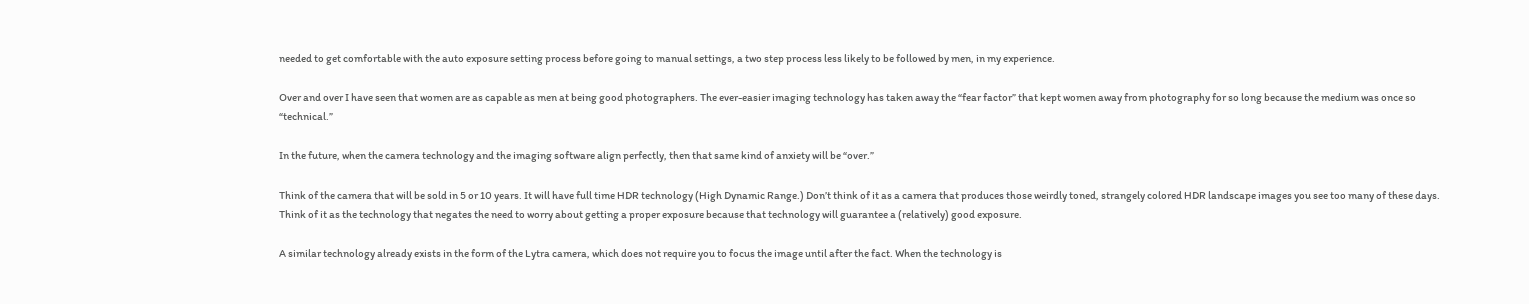needed to get comfortable with the auto exposure setting process before going to manual settings, a two step process less likely to be followed by men, in my experience.

Over and over I have seen that women are as capable as men at being good photographers. The ever-easier imaging technology has taken away the “fear factor” that kept women away from photography for so long because the medium was once so “technical.”

In the future, when the camera technology and the imaging software align perfectly, then that same kind of anxiety will be “over.”

Think of the camera that will be sold in 5 or 10 years. It will have full time HDR technology (High Dynamic Range.) Don’t think of it as a camera that produces those weirdly toned, strangely colored HDR landscape images you see too many of these days. Think of it as the technology that negates the need to worry about getting a proper exposure because that technology will guarantee a (relatively) good exposure.

A similar technology already exists in the form of the Lytra camera, which does not require you to focus the image until after the fact. When the technology is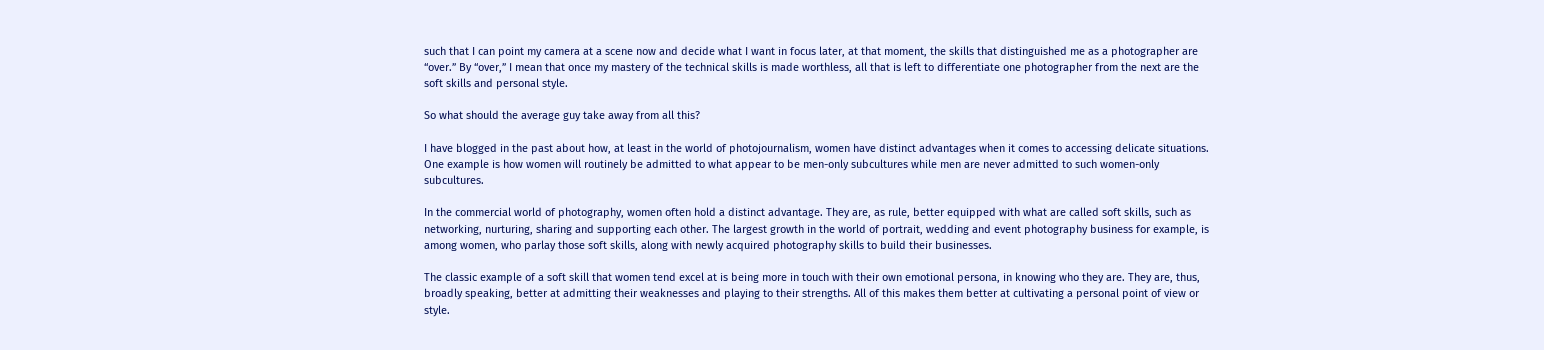such that I can point my camera at a scene now and decide what I want in focus later, at that moment, the skills that distinguished me as a photographer are “over.” By “over,” I mean that once my mastery of the technical skills is made worthless, all that is left to differentiate one photographer from the next are the soft skills and personal style.

So what should the average guy take away from all this?

I have blogged in the past about how, at least in the world of photojournalism, women have distinct advantages when it comes to accessing delicate situations. One example is how women will routinely be admitted to what appear to be men-only subcultures while men are never admitted to such women-only subcultures.

In the commercial world of photography, women often hold a distinct advantage. They are, as rule, better equipped with what are called soft skills, such as networking, nurturing, sharing and supporting each other. The largest growth in the world of portrait, wedding and event photography business for example, is among women, who parlay those soft skills, along with newly acquired photography skills to build their businesses.

The classic example of a soft skill that women tend excel at is being more in touch with their own emotional persona, in knowing who they are. They are, thus, broadly speaking, better at admitting their weaknesses and playing to their strengths. All of this makes them better at cultivating a personal point of view or style.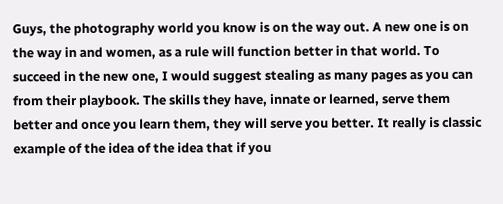Guys, the photography world you know is on the way out. A new one is on the way in and women, as a rule will function better in that world. To succeed in the new one, I would suggest stealing as many pages as you can from their playbook. The skills they have, innate or learned, serve them better and once you learn them, they will serve you better. It really is classic example of the idea of the idea that if you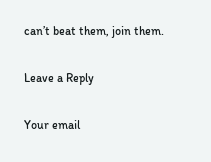can’t beat them, join them.

Leave a Reply

Your email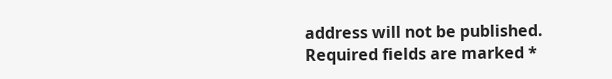address will not be published. Required fields are marked *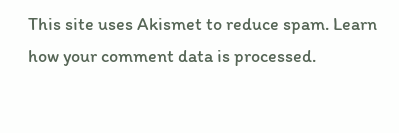This site uses Akismet to reduce spam. Learn how your comment data is processed.